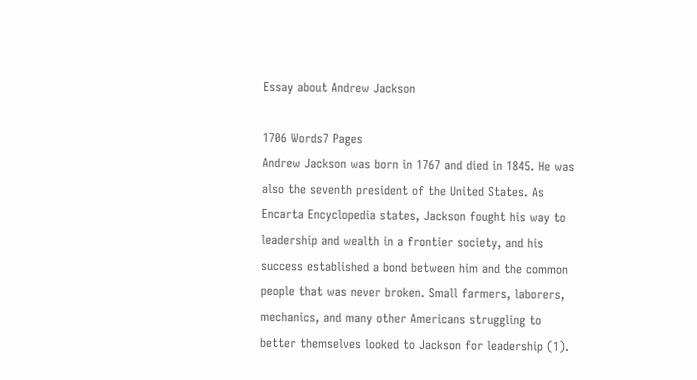Essay about Andrew Jackson

1706 Words7 Pages
Andrew Jackson was born in 1767 and died in 1845. He was also the seventh president of the United States. As Encarta Encyclopedia states, Jackson fought his way to leadership and wealth in a frontier society, and his success established a bond between him and the common people that was never broken. Small farmers, laborers, mechanics, and many other Americans struggling to better themselves looked to Jackson for leadership (1).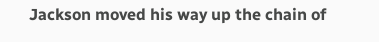Jackson moved his way up the chain of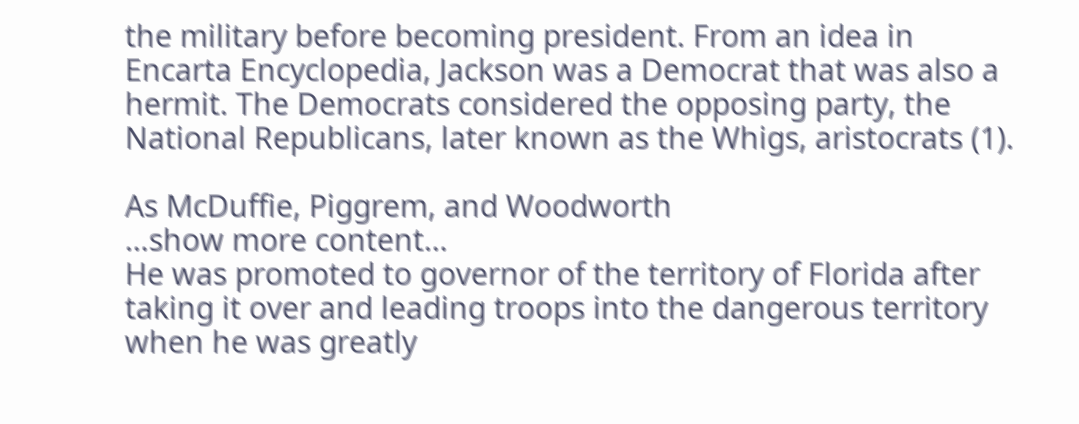the military before becoming president. From an idea in Encarta Encyclopedia, Jackson was a Democrat that was also a hermit. The Democrats considered the opposing party, the National Republicans, later known as the Whigs, aristocrats (1).

As McDuffie, Piggrem, and Woodworth
…show more content…
He was promoted to governor of the territory of Florida after taking it over and leading troops into the dangerous territory when he was greatly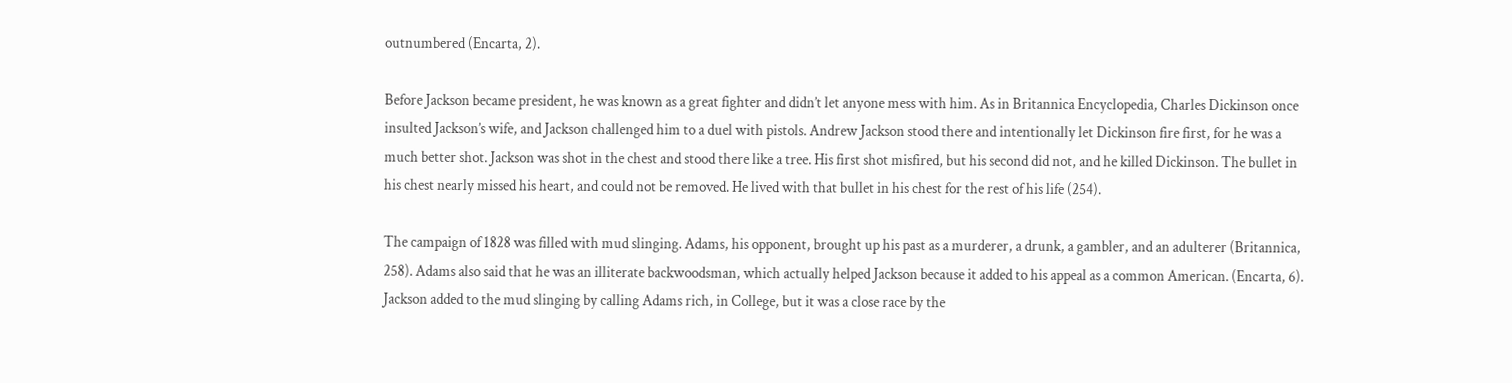outnumbered (Encarta, 2).

Before Jackson became president, he was known as a great fighter and didn’t let anyone mess with him. As in Britannica Encyclopedia, Charles Dickinson once insulted Jackson’s wife, and Jackson challenged him to a duel with pistols. Andrew Jackson stood there and intentionally let Dickinson fire first, for he was a much better shot. Jackson was shot in the chest and stood there like a tree. His first shot misfired, but his second did not, and he killed Dickinson. The bullet in his chest nearly missed his heart, and could not be removed. He lived with that bullet in his chest for the rest of his life (254).

The campaign of 1828 was filled with mud slinging. Adams, his opponent, brought up his past as a murderer, a drunk, a gambler, and an adulterer (Britannica, 258). Adams also said that he was an illiterate backwoodsman, which actually helped Jackson because it added to his appeal as a common American. (Encarta, 6). Jackson added to the mud slinging by calling Adams rich, in College, but it was a close race by the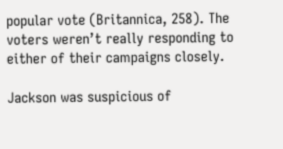popular vote (Britannica, 258). The voters weren’t really responding to either of their campaigns closely.

Jackson was suspicious of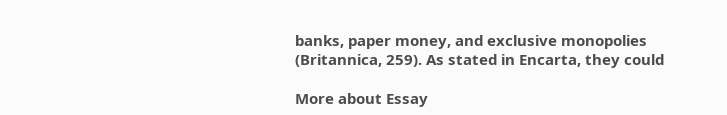banks, paper money, and exclusive monopolies (Britannica, 259). As stated in Encarta, they could

More about Essay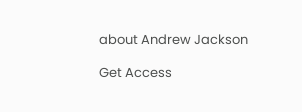about Andrew Jackson

Get Access